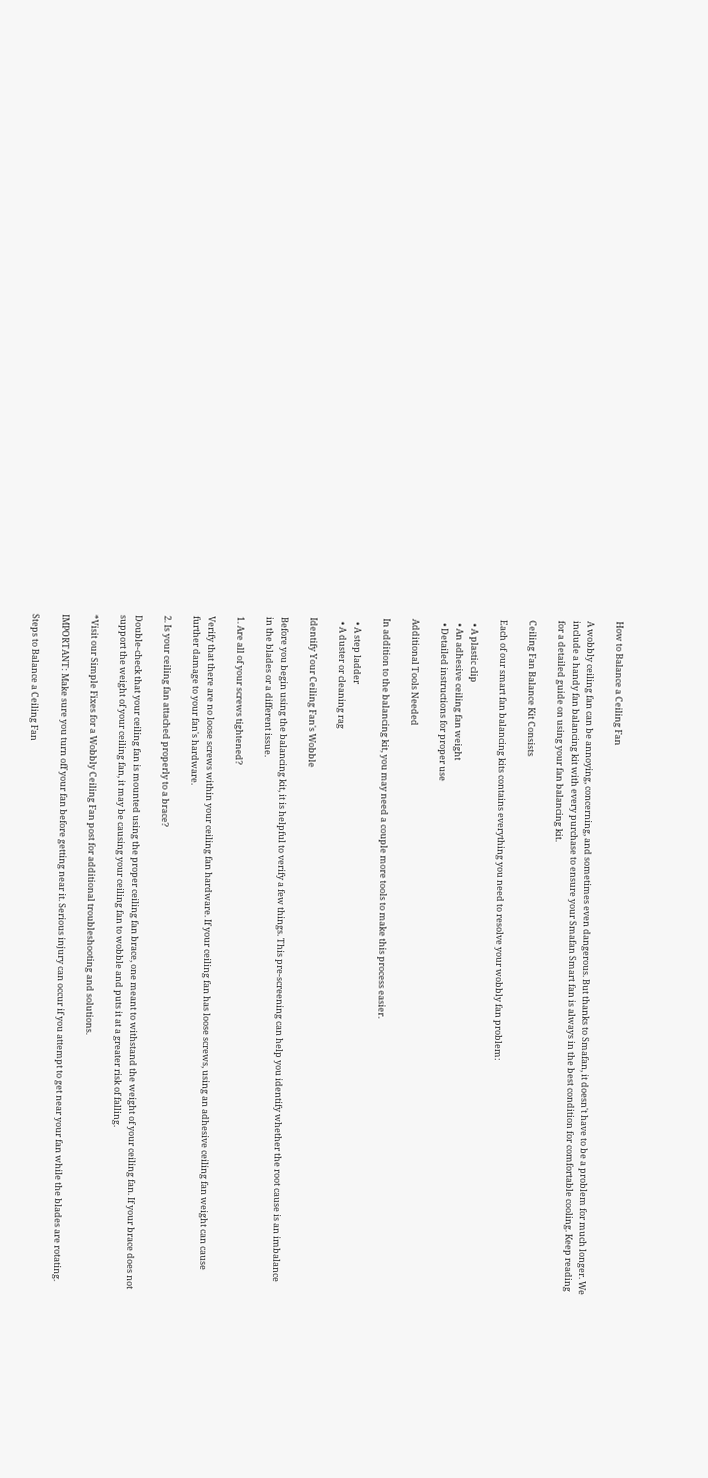How to Balance a Ceiling Fan

A wobbly ceiling fan can be annoying, concerning, and sometimes even dangerous. But thanks to Smafan, it doesn't have to be a problem for much longer. We include a handy fan balancing kit with every purchase to ensure your Smafan Smart fan is always in the best condition for comfortable cooling. Keep reading for a detailed guide on using your fan balancing kit.

Ceiling Fan Balance Kit Consists

Each of our smart fan balancing kits contains everything you need to resolve your wobbly fan problem:

  • A plastic clip
  • An adhesive ceiling fan weight
  • Detailed instructions for proper use

Additional Tools Needed

In addition to the balancing kit, you may need a couple more tools to make this process easier.

  • A step ladder
  • A duster or cleaning rag

Identify Your Ceiling Fan's Wobble

Before you begin using the balancing kit, it is helpful to verify a few things. This pre-screening can help you identify whether the root cause is an imbalance in the blades or a different issue.

1. Are all of your screws tightened?

Verify that there are no loose screws within your ceiling fan hardware. If your ceiling fan has loose screws, using an adhesive ceiling fan weight can cause further damage to your fan's hardware.

2. Is your ceiling fan attached properly to a brace?

Double-check that your ceiling fan is mounted using the proper ceiling fan brace, one meant to withstand the weight of your ceiling fan. If your brace does not support the weight of your ceiling fan, it may be causing your ceiling fan to wobble and puts it at a greater risk of falling.

*Visit our Simple Fixes for a Wobbly Ceiling Fan post for additional troubleshooting and solutions.

IMPORTANT: Make sure you turn off your fan before getting near it. Serious injury can occur if you attempt to get near your fan while the blades are rotating.

Steps to Balance a Ceiling Fan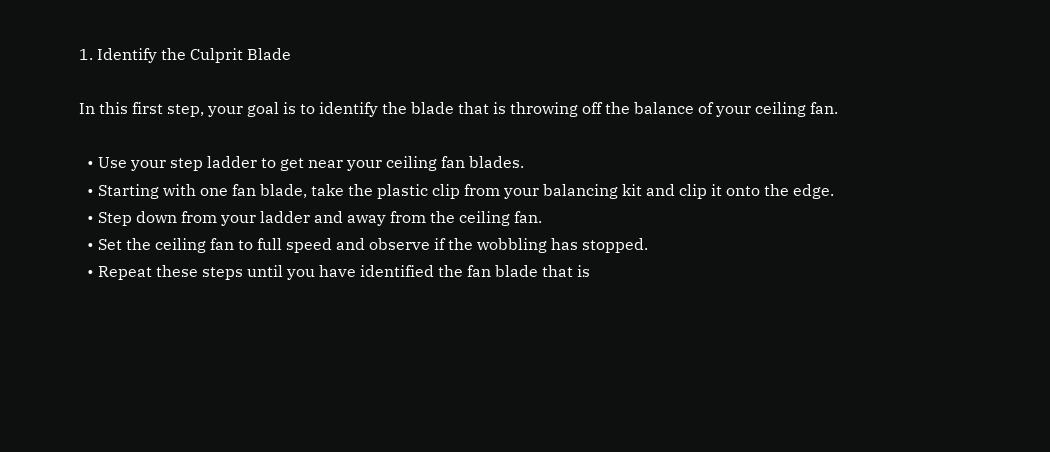1. Identify the Culprit Blade

In this first step, your goal is to identify the blade that is throwing off the balance of your ceiling fan.

  • Use your step ladder to get near your ceiling fan blades.
  • Starting with one fan blade, take the plastic clip from your balancing kit and clip it onto the edge.
  • Step down from your ladder and away from the ceiling fan.
  • Set the ceiling fan to full speed and observe if the wobbling has stopped.
  • Repeat these steps until you have identified the fan blade that is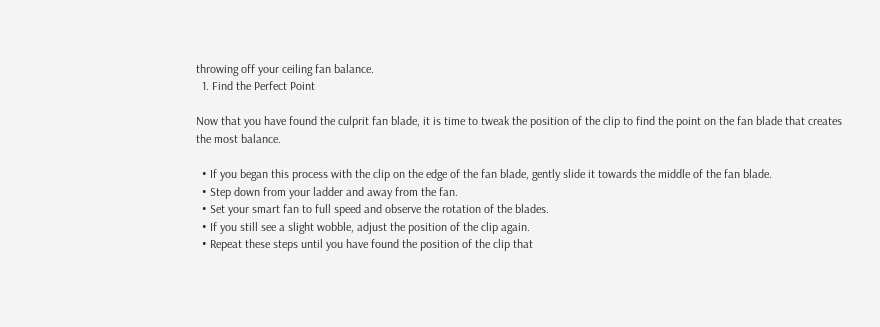throwing off your ceiling fan balance.
  1. Find the Perfect Point

Now that you have found the culprit fan blade, it is time to tweak the position of the clip to find the point on the fan blade that creates the most balance.

  • If you began this process with the clip on the edge of the fan blade, gently slide it towards the middle of the fan blade.
  • Step down from your ladder and away from the fan.
  • Set your smart fan to full speed and observe the rotation of the blades.
  • If you still see a slight wobble, adjust the position of the clip again.
  • Repeat these steps until you have found the position of the clip that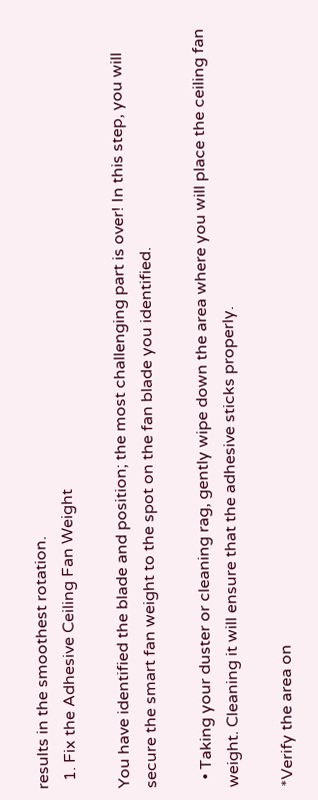results in the smoothest rotation.
  1. Fix the Adhesive Ceiling Fan Weight

You have identified the blade and position; the most challenging part is over! In this step, you will secure the smart fan weight to the spot on the fan blade you identified.

  • Taking your duster or cleaning rag, gently wipe down the area where you will place the ceiling fan weight. Cleaning it will ensure that the adhesive sticks properly.

*Verify the area on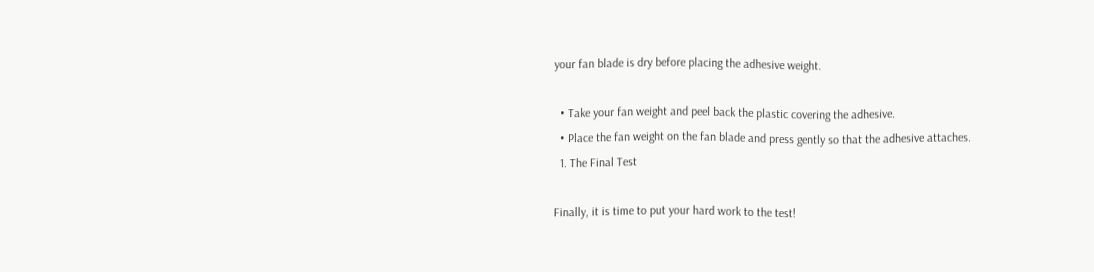your fan blade is dry before placing the adhesive weight.

  • Take your fan weight and peel back the plastic covering the adhesive.
  • Place the fan weight on the fan blade and press gently so that the adhesive attaches.
  1. The Final Test

Finally, it is time to put your hard work to the test!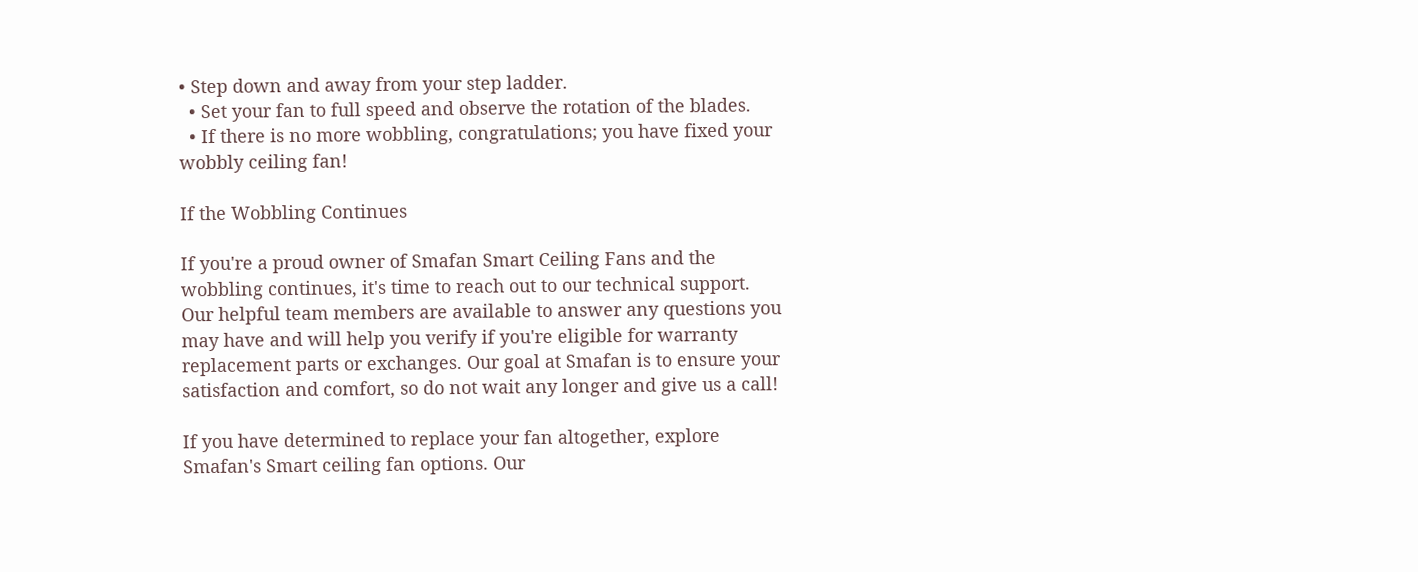• Step down and away from your step ladder.
  • Set your fan to full speed and observe the rotation of the blades.
  • If there is no more wobbling, congratulations; you have fixed your wobbly ceiling fan!

If the Wobbling Continues

If you're a proud owner of Smafan Smart Ceiling Fans and the wobbling continues, it's time to reach out to our technical support. Our helpful team members are available to answer any questions you may have and will help you verify if you're eligible for warranty replacement parts or exchanges. Our goal at Smafan is to ensure your satisfaction and comfort, so do not wait any longer and give us a call!

If you have determined to replace your fan altogether, explore Smafan's Smart ceiling fan options. Our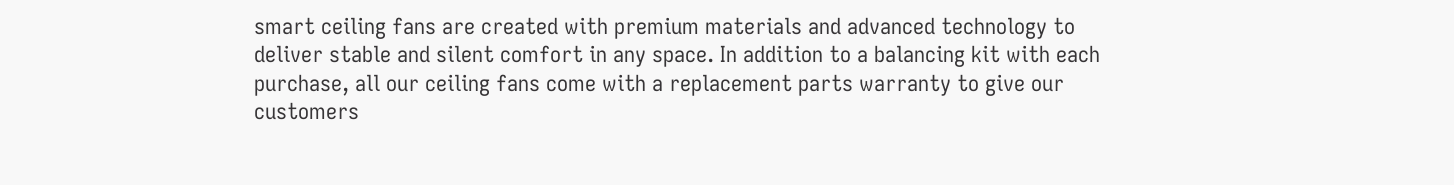smart ceiling fans are created with premium materials and advanced technology to deliver stable and silent comfort in any space. In addition to a balancing kit with each purchase, all our ceiling fans come with a replacement parts warranty to give our customers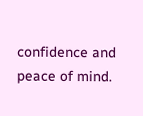confidence and peace of mind.